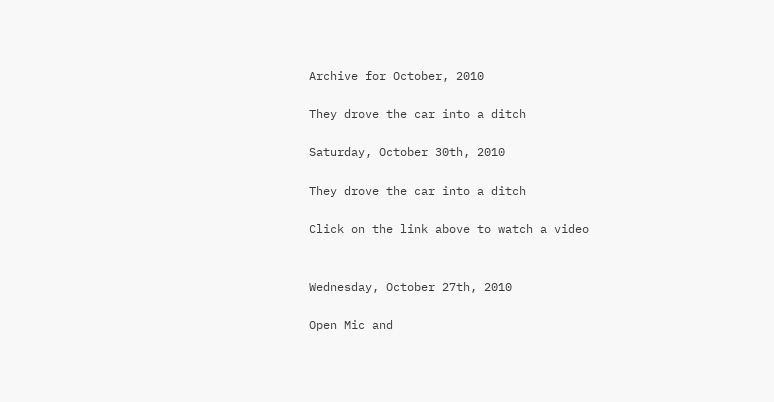Archive for October, 2010

They drove the car into a ditch

Saturday, October 30th, 2010

They drove the car into a ditch

Click on the link above to watch a video


Wednesday, October 27th, 2010

Open Mic and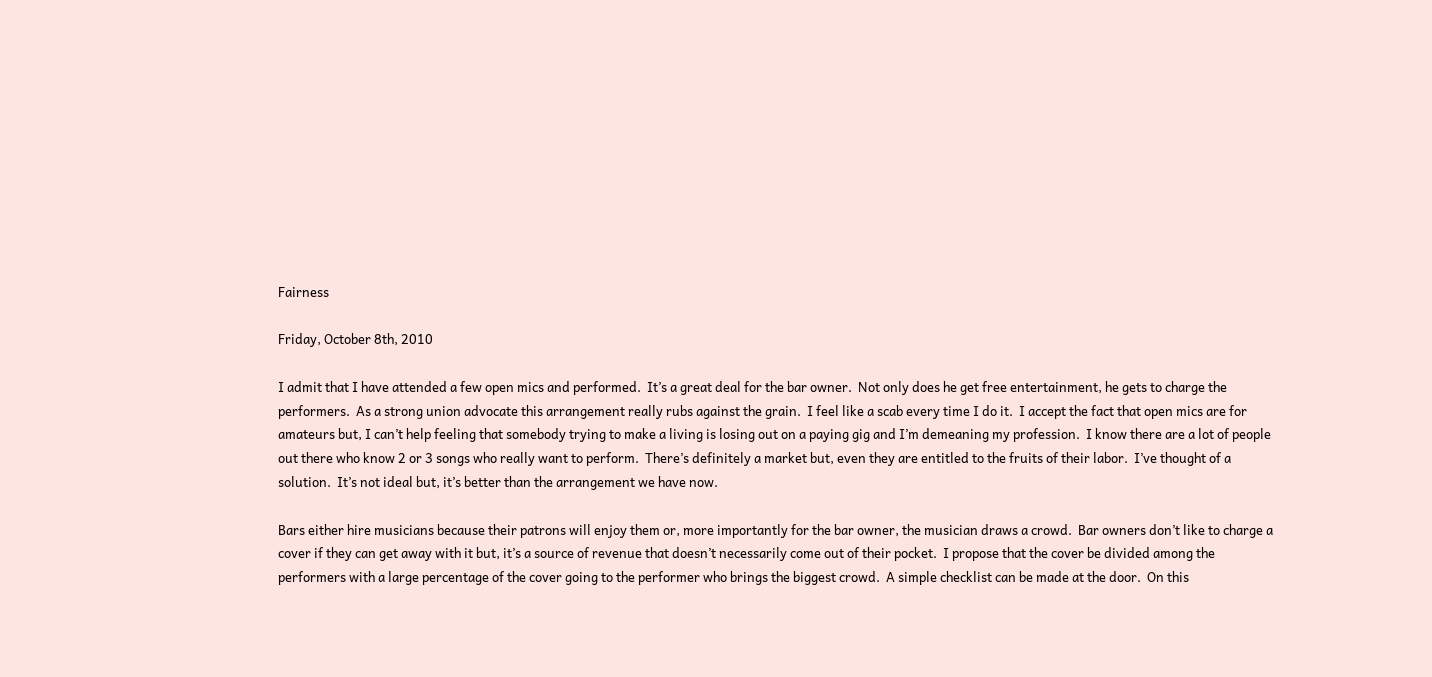Fairness

Friday, October 8th, 2010

I admit that I have attended a few open mics and performed.  It’s a great deal for the bar owner.  Not only does he get free entertainment, he gets to charge the performers.  As a strong union advocate this arrangement really rubs against the grain.  I feel like a scab every time I do it.  I accept the fact that open mics are for amateurs but, I can’t help feeling that somebody trying to make a living is losing out on a paying gig and I’m demeaning my profession.  I know there are a lot of people out there who know 2 or 3 songs who really want to perform.  There’s definitely a market but, even they are entitled to the fruits of their labor.  I’ve thought of a solution.  It’s not ideal but, it’s better than the arrangement we have now.

Bars either hire musicians because their patrons will enjoy them or, more importantly for the bar owner, the musician draws a crowd.  Bar owners don’t like to charge a cover if they can get away with it but, it’s a source of revenue that doesn’t necessarily come out of their pocket.  I propose that the cover be divided among the performers with a large percentage of the cover going to the performer who brings the biggest crowd.  A simple checklist can be made at the door.  On this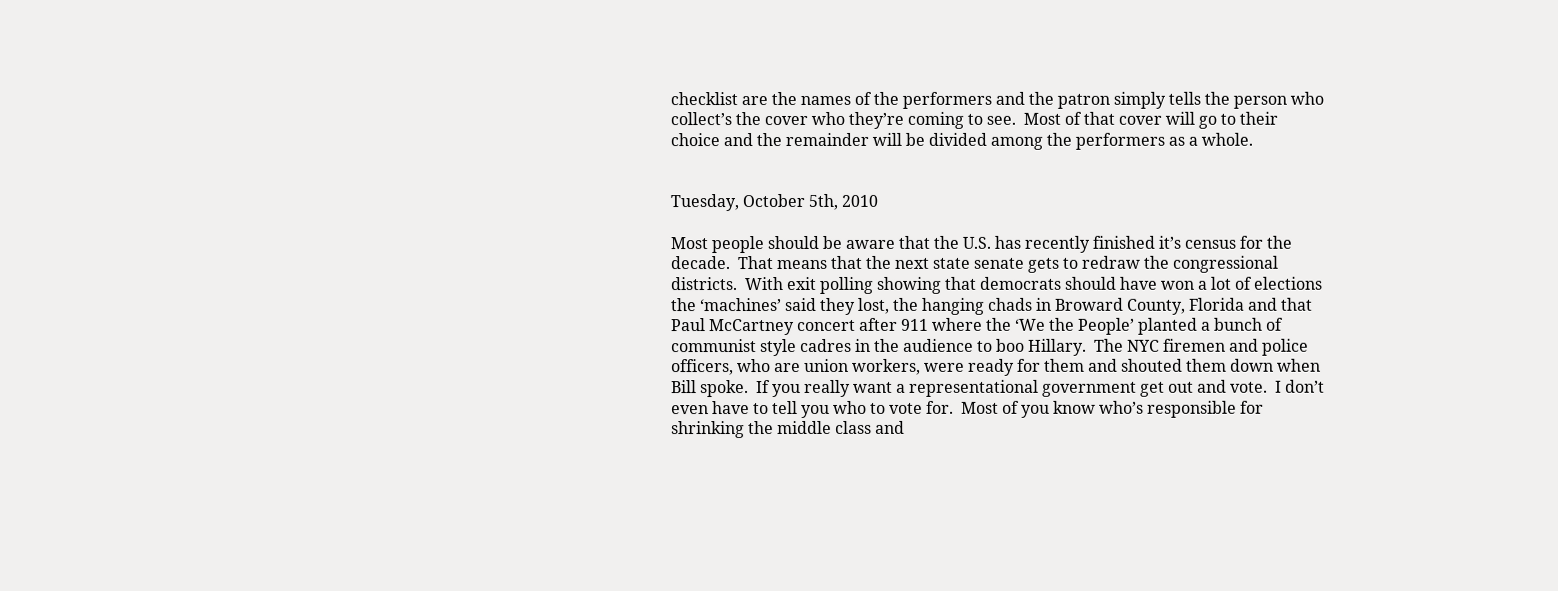checklist are the names of the performers and the patron simply tells the person who collect’s the cover who they’re coming to see.  Most of that cover will go to their choice and the remainder will be divided among the performers as a whole.


Tuesday, October 5th, 2010

Most people should be aware that the U.S. has recently finished it’s census for the decade.  That means that the next state senate gets to redraw the congressional districts.  With exit polling showing that democrats should have won a lot of elections the ‘machines’ said they lost, the hanging chads in Broward County, Florida and that Paul McCartney concert after 911 where the ‘We the People’ planted a bunch of communist style cadres in the audience to boo Hillary.  The NYC firemen and police officers, who are union workers, were ready for them and shouted them down when Bill spoke.  If you really want a representational government get out and vote.  I don’t even have to tell you who to vote for.  Most of you know who’s responsible for shrinking the middle class and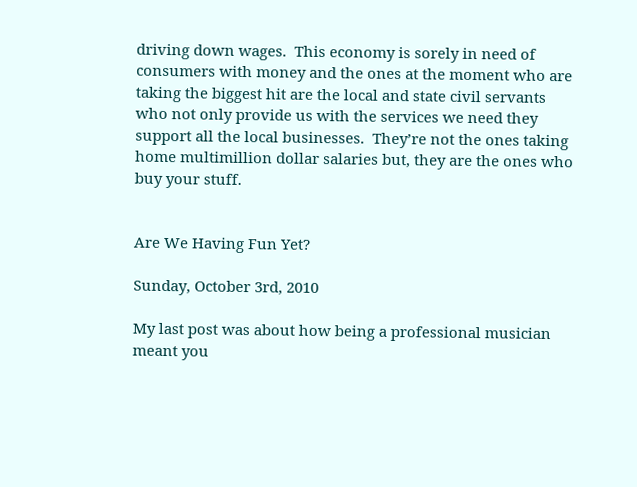driving down wages.  This economy is sorely in need of consumers with money and the ones at the moment who are taking the biggest hit are the local and state civil servants who not only provide us with the services we need they support all the local businesses.  They’re not the ones taking home multimillion dollar salaries but, they are the ones who buy your stuff.


Are We Having Fun Yet?

Sunday, October 3rd, 2010

My last post was about how being a professional musician meant you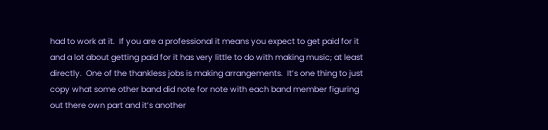had to work at it.  If you are a professional it means you expect to get paid for it and a lot about getting paid for it has very little to do with making music; at least directly.  One of the thankless jobs is making arrangements.  It’s one thing to just copy what some other band did note for note with each band member figuring out there own part and it’s another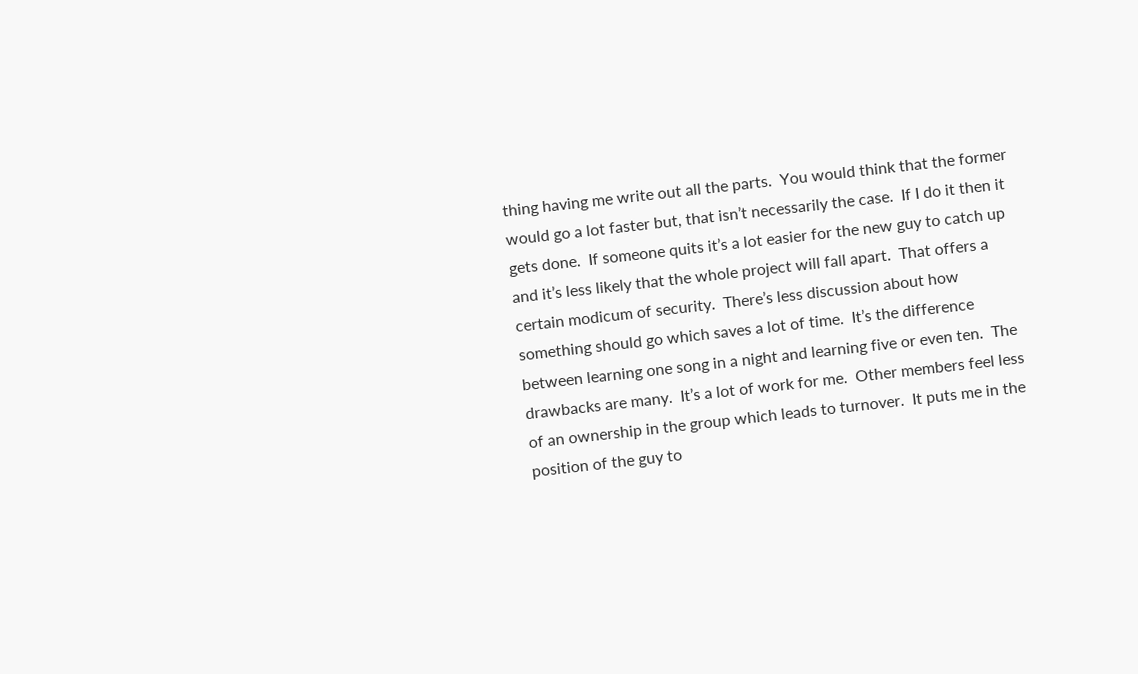thing having me write out all the parts.  You would think that the former would go a lot faster but, that isn’t necessarily the case.  If I do it then it gets done.  If someone quits it’s a lot easier for the new guy to catch up and it’s less likely that the whole project will fall apart.  That offers a certain modicum of security.  There’s less discussion about how something should go which saves a lot of time.  It’s the difference between learning one song in a night and learning five or even ten.  The drawbacks are many.  It’s a lot of work for me.  Other members feel less of an ownership in the group which leads to turnover.  It puts me in the position of the guy to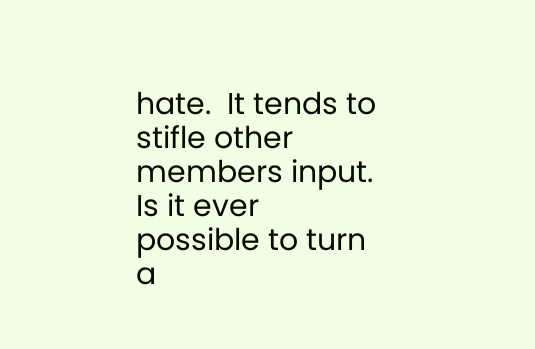hate.  It tends to stifle other members input.  Is it ever possible to turn a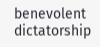benevolent dictatorship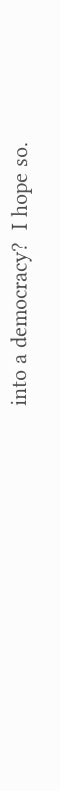into a democracy?  I hope so.